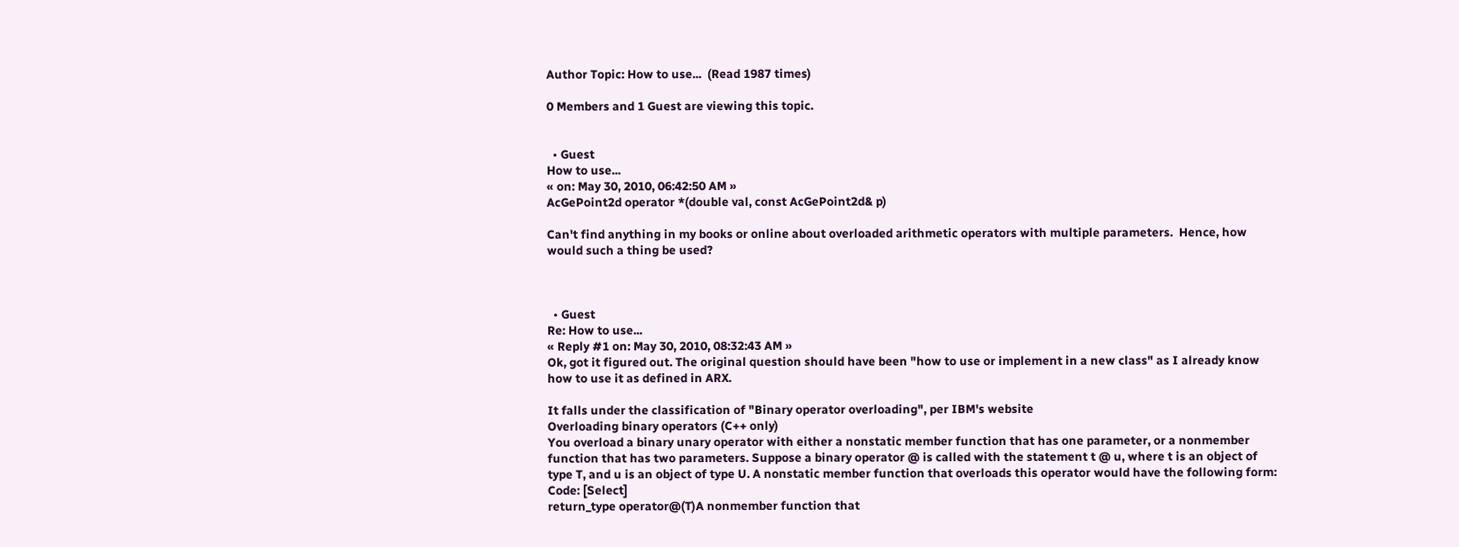Author Topic: How to use...  (Read 1987 times)

0 Members and 1 Guest are viewing this topic.


  • Guest
How to use...
« on: May 30, 2010, 06:42:50 AM »
AcGePoint2d operator *(double val, const AcGePoint2d& p)

Can't find anything in my books or online about overloaded arithmetic operators with multiple parameters.  Hence, how would such a thing be used?



  • Guest
Re: How to use...
« Reply #1 on: May 30, 2010, 08:32:43 AM »
Ok, got it figured out. The original question should have been "how to use or implement in a new class" as I already know how to use it as defined in ARX.

It falls under the classification of "Binary operator overloading", per IBM's website
Overloading binary operators (C++ only)
You overload a binary unary operator with either a nonstatic member function that has one parameter, or a nonmember function that has two parameters. Suppose a binary operator @ is called with the statement t @ u, where t is an object of type T, and u is an object of type U. A nonstatic member function that overloads this operator would have the following form:
Code: [Select]
return_type operator@(T)A nonmember function that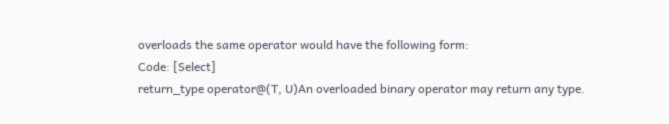overloads the same operator would have the following form:
Code: [Select]
return_type operator@(T, U)An overloaded binary operator may return any type.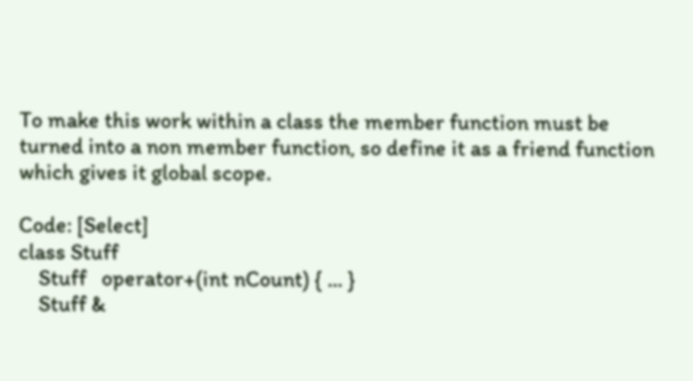To make this work within a class the member function must be turned into a non member function, so define it as a friend function which gives it global scope.

Code: [Select]
class Stuff
    Stuff   operator+(int nCount) { ... }
    Stuff &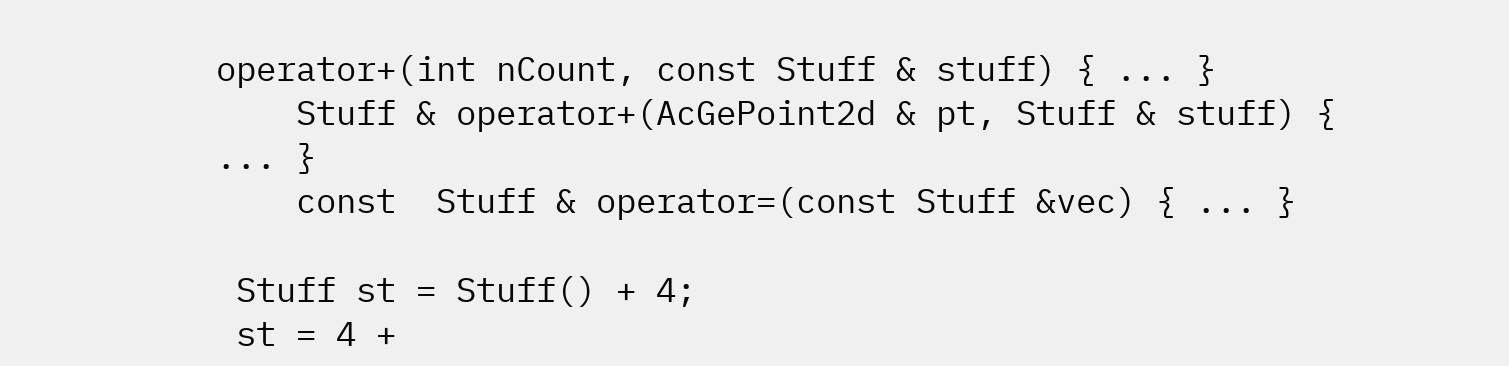operator+(int nCount, const Stuff & stuff) { ... }
    Stuff & operator+(AcGePoint2d & pt, Stuff & stuff) { ... }
    const  Stuff & operator=(const Stuff &vec) { ... }

 Stuff st = Stuff() + 4;
 st = 4 +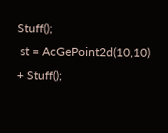Stuff();
 st = AcGePoint2d(10,10) + Stuff();